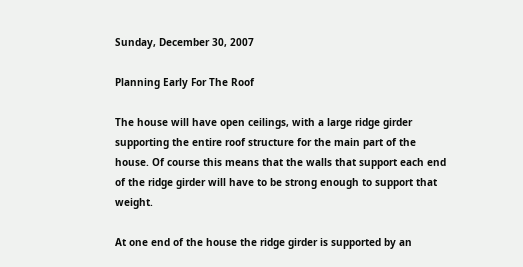Sunday, December 30, 2007

Planning Early For The Roof

The house will have open ceilings, with a large ridge girder supporting the entire roof structure for the main part of the house. Of course this means that the walls that support each end of the ridge girder will have to be strong enough to support that weight.

At one end of the house the ridge girder is supported by an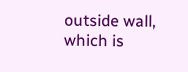outside wall, which is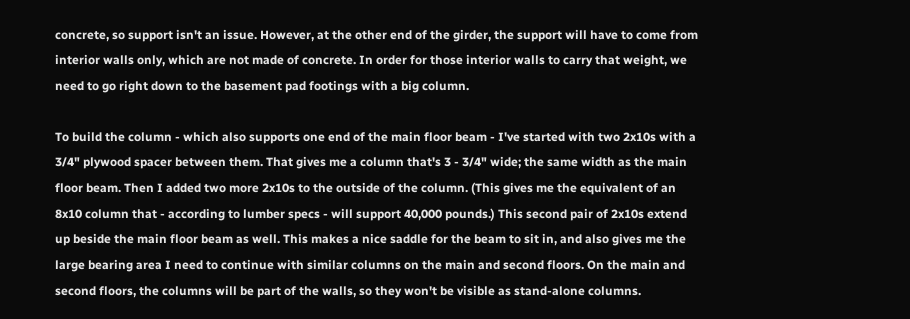concrete, so support isn't an issue. However, at the other end of the girder, the support will have to come from interior walls only, which are not made of concrete. In order for those interior walls to carry that weight, we need to go right down to the basement pad footings with a big column.

To build the column - which also supports one end of the main floor beam - I've started with two 2x10s with a 3/4" plywood spacer between them. That gives me a column that's 3 - 3/4" wide; the same width as the main floor beam. Then I added two more 2x10s to the outside of the column. (This gives me the equivalent of an 8x10 column that - according to lumber specs - will support 40,000 pounds.) This second pair of 2x10s extend up beside the main floor beam as well. This makes a nice saddle for the beam to sit in, and also gives me the large bearing area I need to continue with similar columns on the main and second floors. On the main and second floors, the columns will be part of the walls, so they won't be visible as stand-alone columns.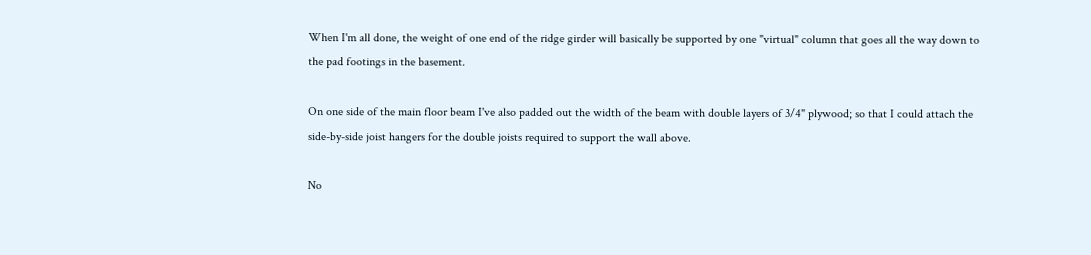When I'm all done, the weight of one end of the ridge girder will basically be supported by one "virtual" column that goes all the way down to the pad footings in the basement.

On one side of the main floor beam I've also padded out the width of the beam with double layers of 3/4" plywood; so that I could attach the side-by-side joist hangers for the double joists required to support the wall above.

No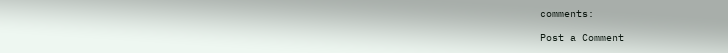comments:

Post a Comment